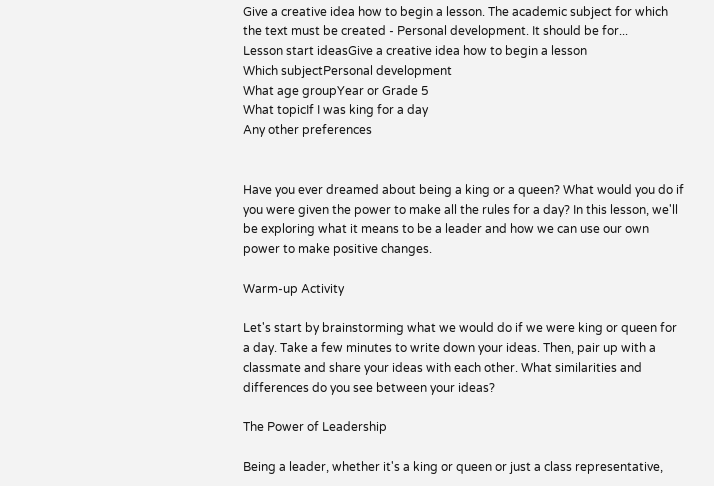Give a creative idea how to begin a lesson. The academic subject for which the text must be created - Personal development. It should be for...
Lesson start ideasGive a creative idea how to begin a lesson
Which subjectPersonal development
What age groupYear or Grade 5
What topicIf I was king for a day
Any other preferences


Have you ever dreamed about being a king or a queen? What would you do if you were given the power to make all the rules for a day? In this lesson, we'll be exploring what it means to be a leader and how we can use our own power to make positive changes.

Warm-up Activity

Let's start by brainstorming what we would do if we were king or queen for a day. Take a few minutes to write down your ideas. Then, pair up with a classmate and share your ideas with each other. What similarities and differences do you see between your ideas?

The Power of Leadership

Being a leader, whether it's a king or queen or just a class representative,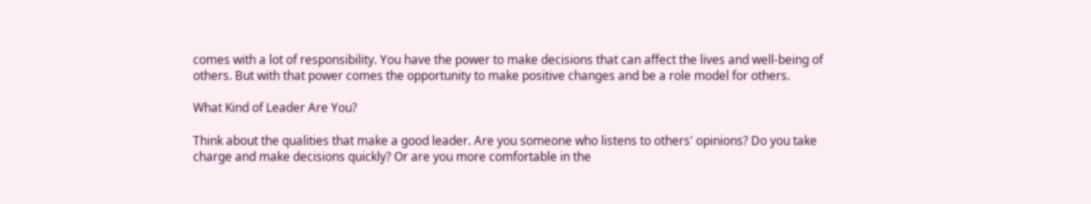comes with a lot of responsibility. You have the power to make decisions that can affect the lives and well-being of others. But with that power comes the opportunity to make positive changes and be a role model for others.

What Kind of Leader Are You?

Think about the qualities that make a good leader. Are you someone who listens to others' opinions? Do you take charge and make decisions quickly? Or are you more comfortable in the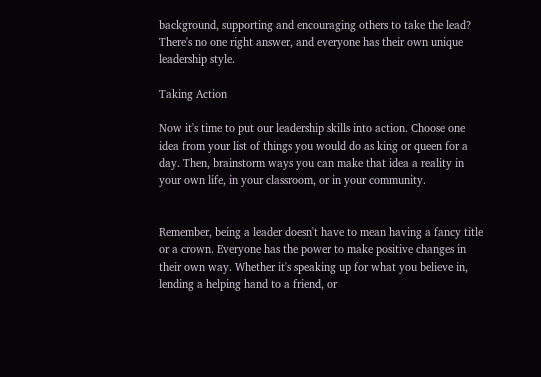background, supporting and encouraging others to take the lead? There's no one right answer, and everyone has their own unique leadership style.

Taking Action

Now it's time to put our leadership skills into action. Choose one idea from your list of things you would do as king or queen for a day. Then, brainstorm ways you can make that idea a reality in your own life, in your classroom, or in your community.


Remember, being a leader doesn't have to mean having a fancy title or a crown. Everyone has the power to make positive changes in their own way. Whether it's speaking up for what you believe in, lending a helping hand to a friend, or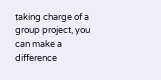taking charge of a group project, you can make a difference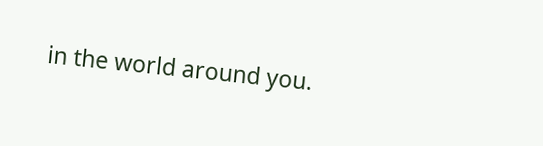in the world around you.